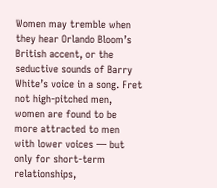Women may tremble when they hear Orlando Bloom’s British accent, or the seductive sounds of Barry White’s voice in a song. Fret not high-pitched men, women are found to be more attracted to men with lower voices — but only for short-term relationships,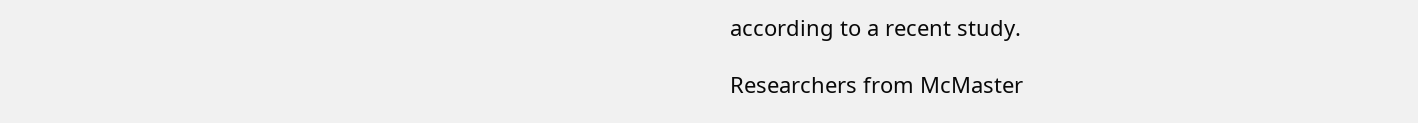according to a recent study.

Researchers from McMaster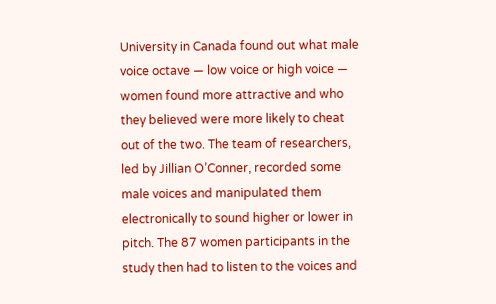University in Canada found out what male voice octave — low voice or high voice — women found more attractive and who they believed were more likely to cheat out of the two. The team of researchers, led by Jillian O’Conner, recorded some male voices and manipulated them electronically to sound higher or lower in pitch. The 87 women participants in the study then had to listen to the voices and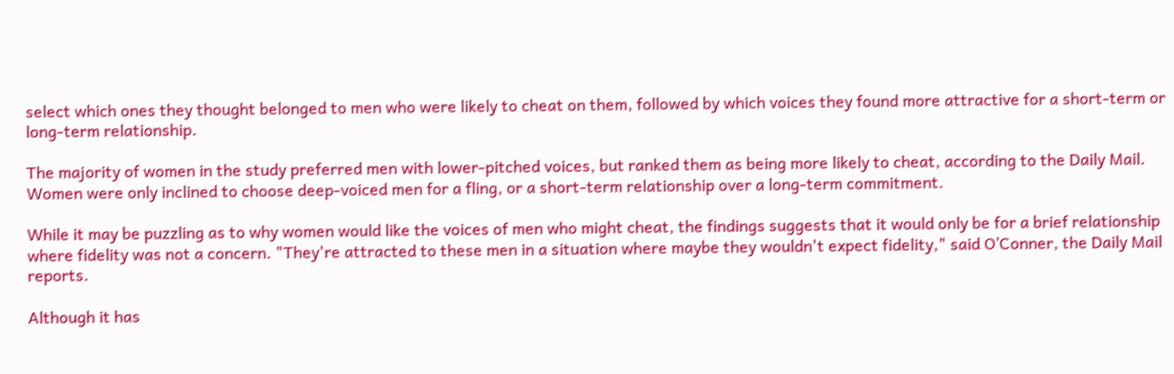select which ones they thought belonged to men who were likely to cheat on them, followed by which voices they found more attractive for a short-term or long-term relationship.

The majority of women in the study preferred men with lower-pitched voices, but ranked them as being more likely to cheat, according to the Daily Mail. Women were only inclined to choose deep-voiced men for a fling, or a short-term relationship over a long-term commitment.

While it may be puzzling as to why women would like the voices of men who might cheat, the findings suggests that it would only be for a brief relationship where fidelity was not a concern. "They're attracted to these men in a situation where maybe they wouldn't expect fidelity," said O’Conner, the Daily Mail reports.

Although it has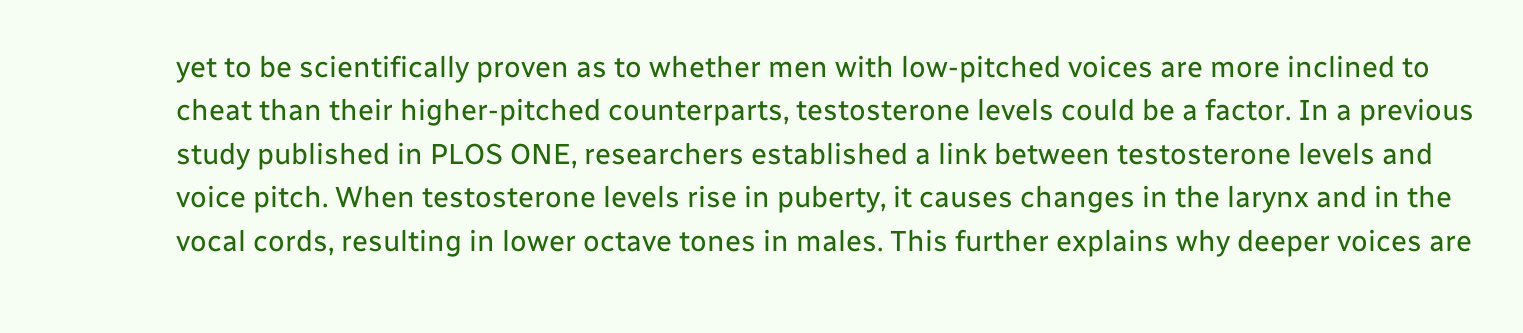yet to be scientifically proven as to whether men with low-pitched voices are more inclined to cheat than their higher-pitched counterparts, testosterone levels could be a factor. In a previous study published in PLOS ONE, researchers established a link between testosterone levels and voice pitch. When testosterone levels rise in puberty, it causes changes in the larynx and in the vocal cords, resulting in lower octave tones in males. This further explains why deeper voices are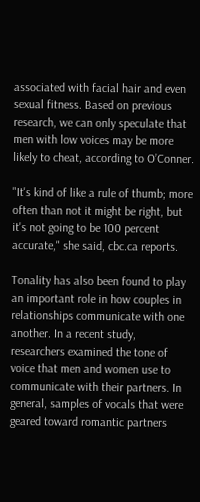associated with facial hair and even sexual fitness. Based on previous research, we can only speculate that men with low voices may be more likely to cheat, according to O’Conner.

"It's kind of like a rule of thumb; more often than not it might be right, but it's not going to be 100 percent accurate," she said, cbc.ca reports.

Tonality has also been found to play an important role in how couples in relationships communicate with one another. In a recent study, researchers examined the tone of voice that men and women use to communicate with their partners. In general, samples of vocals that were geared toward romantic partners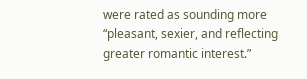were rated as sounding more “pleasant, sexier, and reflecting greater romantic interest.”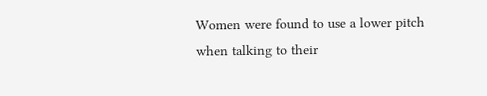Women were found to use a lower pitch when talking to their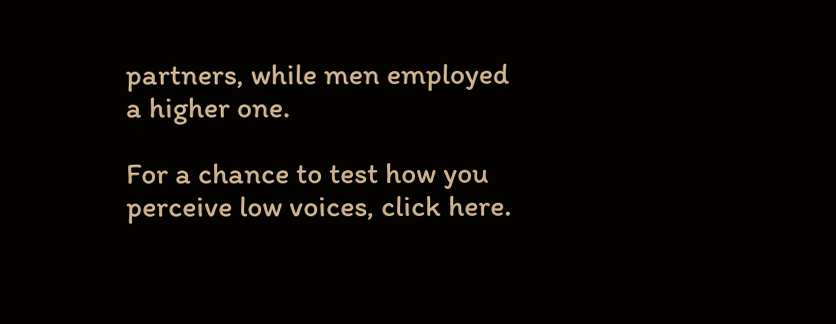partners, while men employed a higher one.

For a chance to test how you perceive low voices, click here.